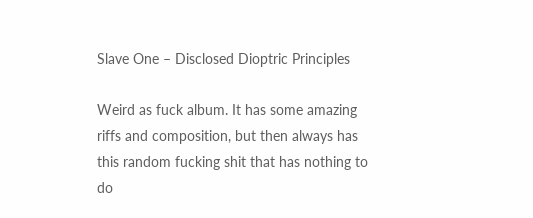Slave One – Disclosed Dioptric Principles

Weird as fuck album. It has some amazing riffs and composition, but then always has this random fucking shit that has nothing to do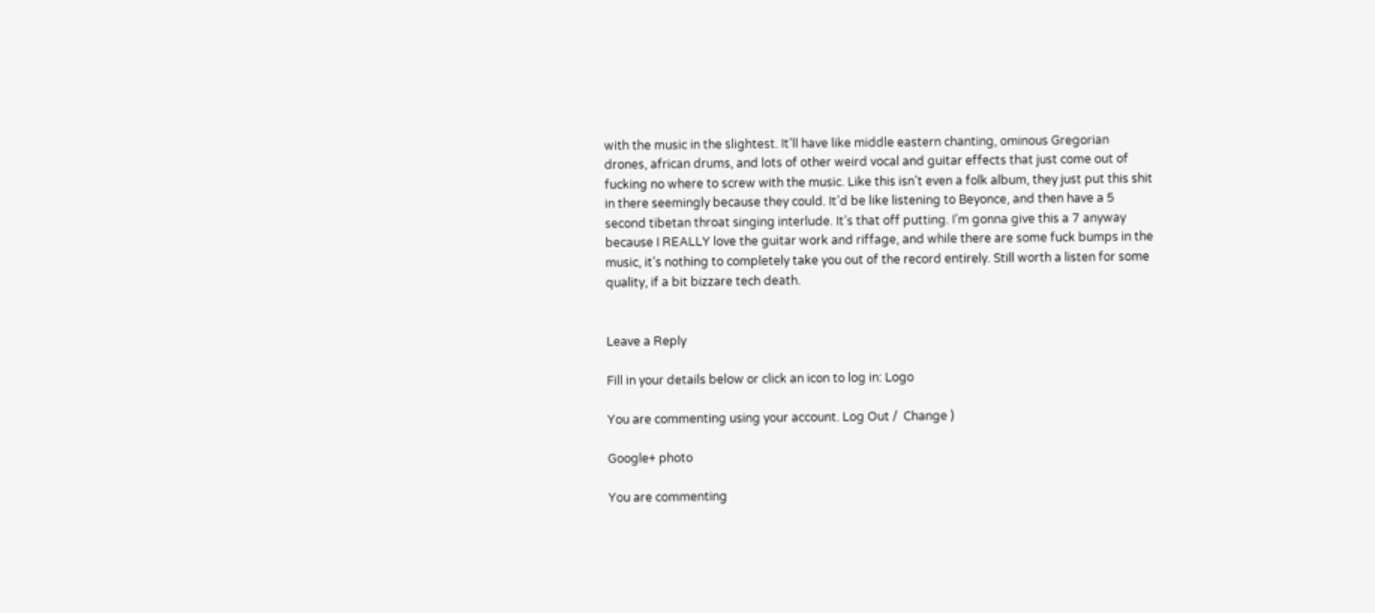with the music in the slightest. It’ll have like middle eastern chanting, ominous Gregorian drones, african drums, and lots of other weird vocal and guitar effects that just come out of fucking no where to screw with the music. Like this isn’t even a folk album, they just put this shit in there seemingly because they could. It’d be like listening to Beyonce, and then have a 5 second tibetan throat singing interlude. It’s that off putting. I’m gonna give this a 7 anyway because I REALLY love the guitar work and riffage, and while there are some fuck bumps in the music, it’s nothing to completely take you out of the record entirely. Still worth a listen for some quality, if a bit bizzare tech death.


Leave a Reply

Fill in your details below or click an icon to log in: Logo

You are commenting using your account. Log Out /  Change )

Google+ photo

You are commenting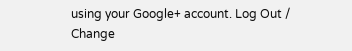using your Google+ account. Log Out /  Change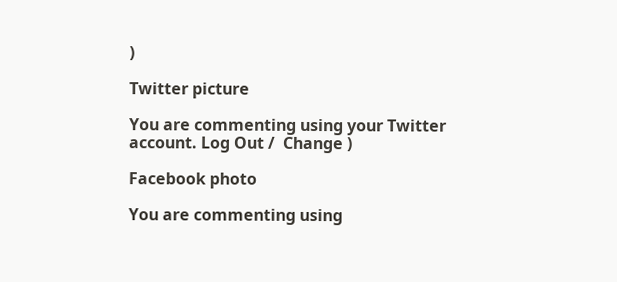)

Twitter picture

You are commenting using your Twitter account. Log Out /  Change )

Facebook photo

You are commenting using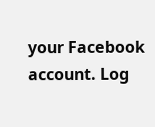your Facebook account. Log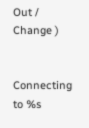Out /  Change )


Connecting to %s